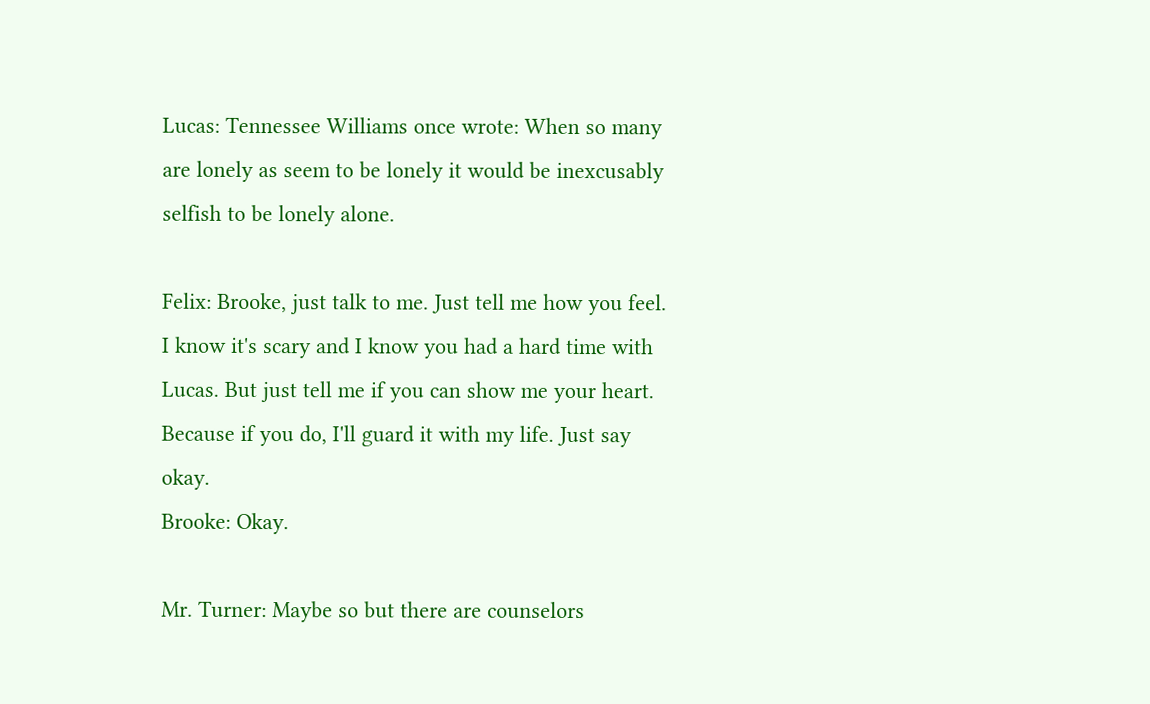Lucas: Tennessee Williams once wrote: When so many are lonely as seem to be lonely it would be inexcusably selfish to be lonely alone.

Felix: Brooke, just talk to me. Just tell me how you feel. I know it's scary and I know you had a hard time with Lucas. But just tell me if you can show me your heart. Because if you do, I'll guard it with my life. Just say okay.
Brooke: Okay.

Mr. Turner: Maybe so but there are counselors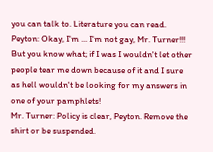you can talk to. Literature you can read.
Peyton: Okay, I'm ... I'm not gay, Mr. Turner!!! But you know what; if I was I wouldn't let other people tear me down because of it and I sure as hell wouldn't be looking for my answers in one of your pamphlets!
Mr. Turner: Policy is clear, Peyton. Remove the shirt or be suspended.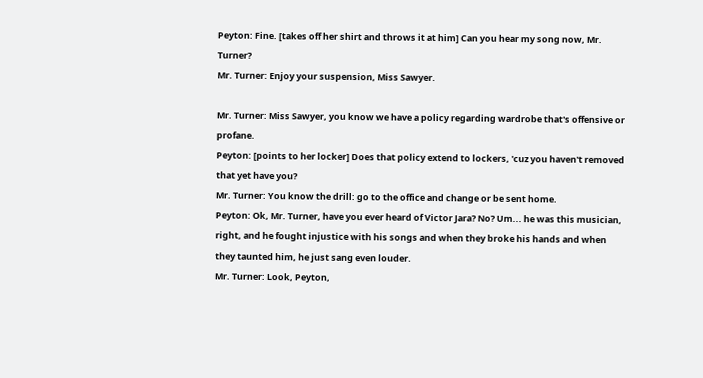Peyton: Fine. [takes off her shirt and throws it at him] Can you hear my song now, Mr. Turner?
Mr. Turner: Enjoy your suspension, Miss Sawyer.

Mr. Turner: Miss Sawyer, you know we have a policy regarding wardrobe that's offensive or profane.
Peyton: [points to her locker] Does that policy extend to lockers, 'cuz you haven't removed that yet have you?
Mr. Turner: You know the drill: go to the office and change or be sent home.
Peyton: Ok, Mr. Turner, have you ever heard of Victor Jara? No? Um... he was this musician, right, and he fought injustice with his songs and when they broke his hands and when they taunted him, he just sang even louder.
Mr. Turner: Look, Peyton,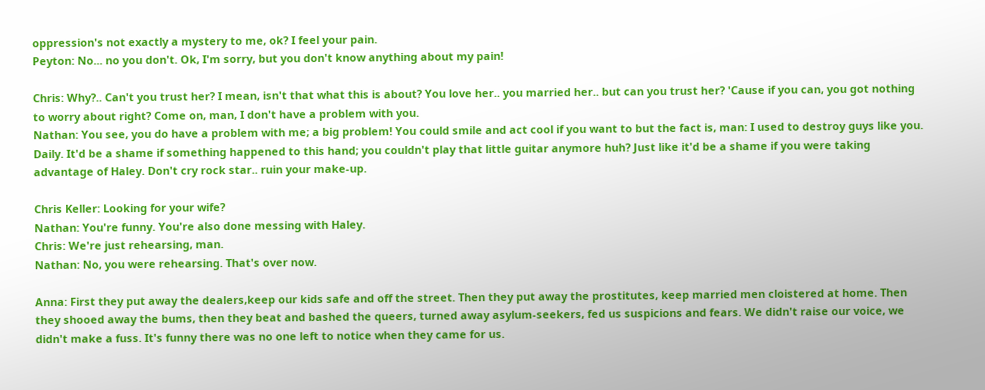oppression's not exactly a mystery to me, ok? I feel your pain.
Peyton: No... no you don't. Ok, I'm sorry, but you don't know anything about my pain!

Chris: Why?.. Can't you trust her? I mean, isn't that what this is about? You love her.. you married her.. but can you trust her? 'Cause if you can, you got nothing to worry about right? Come on, man, I don't have a problem with you.
Nathan: You see, you do have a problem with me; a big problem! You could smile and act cool if you want to but the fact is, man: I used to destroy guys like you. Daily. It'd be a shame if something happened to this hand; you couldn't play that little guitar anymore huh? Just like it'd be a shame if you were taking advantage of Haley. Don't cry rock star.. ruin your make-up.

Chris Keller: Looking for your wife?
Nathan: You're funny. You're also done messing with Haley.
Chris: We're just rehearsing, man.
Nathan: No, you were rehearsing. That's over now.

Anna: First they put away the dealers,keep our kids safe and off the street. Then they put away the prostitutes, keep married men cloistered at home. Then they shooed away the bums, then they beat and bashed the queers, turned away asylum-seekers, fed us suspicions and fears. We didn't raise our voice, we didn't make a fuss. It's funny there was no one left to notice when they came for us.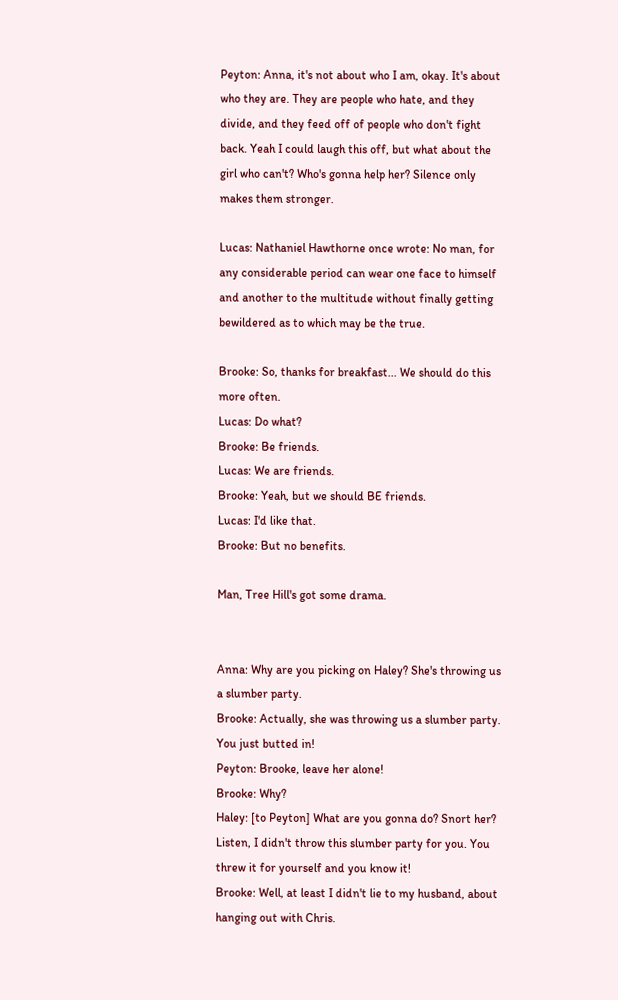Peyton: Anna, it's not about who I am, okay. It's about who they are. They are people who hate, and they divide, and they feed off of people who don't fight back. Yeah I could laugh this off, but what about the girl who can't? Who's gonna help her? Silence only makes them stronger.

Lucas: Nathaniel Hawthorne once wrote: No man, for any considerable period can wear one face to himself and another to the multitude without finally getting bewildered as to which may be the true.

Brooke: So, thanks for breakfast... We should do this more often.
Lucas: Do what?
Brooke: Be friends.
Lucas: We are friends.
Brooke: Yeah, but we should BE friends.
Lucas: I'd like that.
Brooke: But no benefits.

Man, Tree Hill's got some drama.


Anna: Why are you picking on Haley? She's throwing us a slumber party.
Brooke: Actually, she was throwing us a slumber party. You just butted in!
Peyton: Brooke, leave her alone!
Brooke: Why?
Haley: [to Peyton] What are you gonna do? Snort her? Listen, I didn't throw this slumber party for you. You threw it for yourself and you know it!
Brooke: Well, at least I didn't lie to my husband, about hanging out with Chris.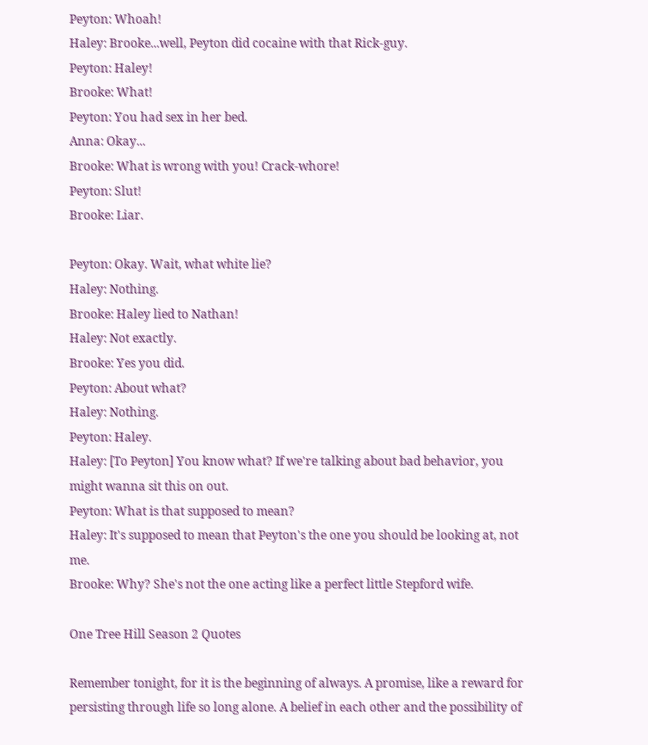Peyton: Whoah!
Haley: Brooke...well, Peyton did cocaine with that Rick-guy.
Peyton: Haley!
Brooke: What!
Peyton: You had sex in her bed.
Anna: Okay...
Brooke: What is wrong with you! Crack-whore!
Peyton: Slut!
Brooke: Liar.

Peyton: Okay. Wait, what white lie?
Haley: Nothing.
Brooke: Haley lied to Nathan!
Haley: Not exactly.
Brooke: Yes you did.
Peyton: About what?
Haley: Nothing.
Peyton: Haley.
Haley: [To Peyton] You know what? If we're talking about bad behavior, you might wanna sit this on out.
Peyton: What is that supposed to mean?
Haley: It's supposed to mean that Peyton's the one you should be looking at, not me.
Brooke: Why? She's not the one acting like a perfect little Stepford wife.

One Tree Hill Season 2 Quotes

Remember tonight, for it is the beginning of always. A promise, like a reward for persisting through life so long alone. A belief in each other and the possibility of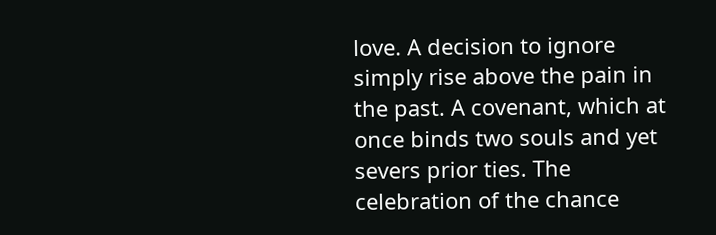love. A decision to ignore simply rise above the pain in the past. A covenant, which at once binds two souls and yet severs prior ties. The celebration of the chance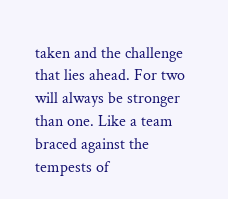taken and the challenge that lies ahead. For two will always be stronger than one. Like a team braced against the tempests of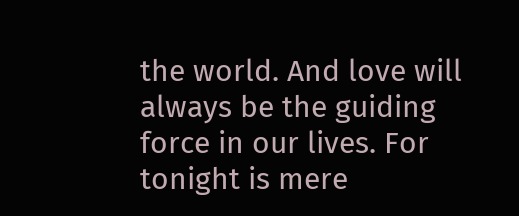the world. And love will always be the guiding force in our lives. For tonight is mere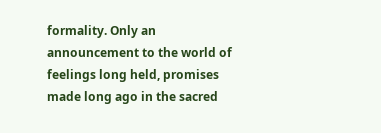formality. Only an announcement to the world of feelings long held, promises made long ago in the sacred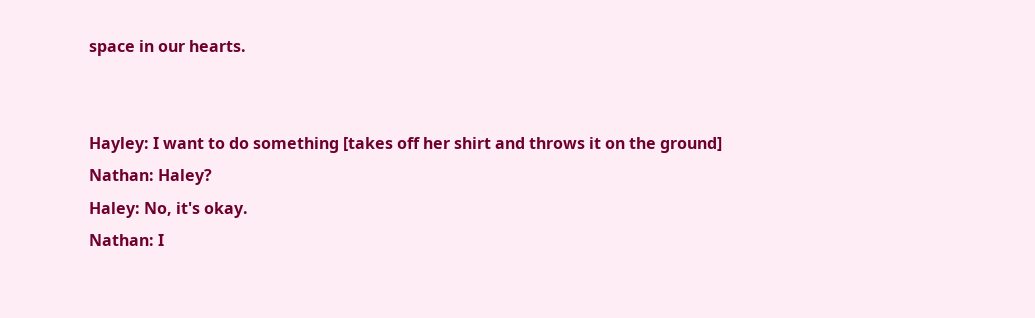space in our hearts.


Hayley: I want to do something [takes off her shirt and throws it on the ground]
Nathan: Haley?
Haley: No, it's okay.
Nathan: I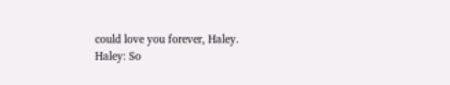could love you forever, Haley.
Haley: So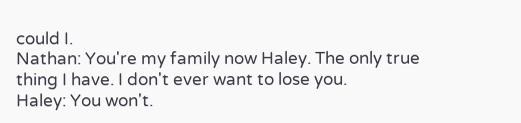could I.
Nathan: You're my family now Haley. The only true thing I have. I don't ever want to lose you.
Haley: You won't.